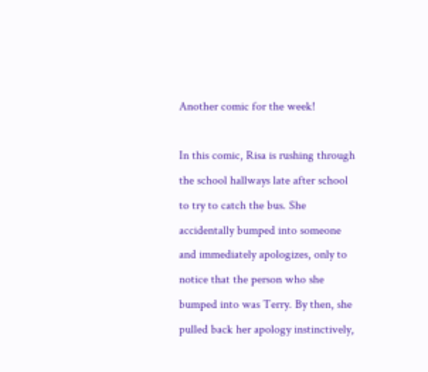Another comic for the week!

In this comic, Risa is rushing through the school hallways late after school to try to catch the bus. She accidentally bumped into someone and immediately apologizes, only to notice that the person who she bumped into was Terry. By then, she pulled back her apology instinctively,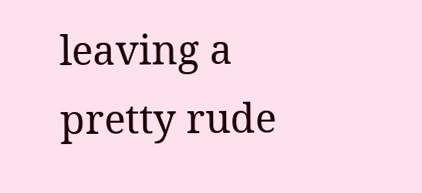leaving a pretty rude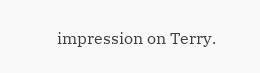impression on Terry.